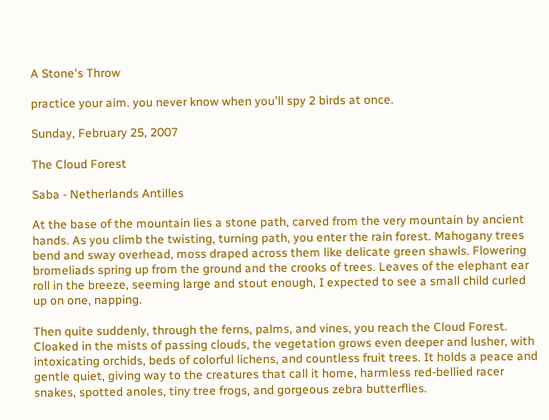A Stone's Throw

practice your aim. you never know when you'll spy 2 birds at once.

Sunday, February 25, 2007

The Cloud Forest

Saba - Netherlands Antilles

At the base of the mountain lies a stone path, carved from the very mountain by ancient hands. As you climb the twisting, turning path, you enter the rain forest. Mahogany trees bend and sway overhead, moss draped across them like delicate green shawls. Flowering bromeliads spring up from the ground and the crooks of trees. Leaves of the elephant ear roll in the breeze, seeming large and stout enough, I expected to see a small child curled up on one, napping.

Then quite suddenly, through the ferns, palms, and vines, you reach the Cloud Forest. Cloaked in the mists of passing clouds, the vegetation grows even deeper and lusher, with intoxicating orchids, beds of colorful lichens, and countless fruit trees. It holds a peace and gentle quiet, giving way to the creatures that call it home, harmless red-bellied racer snakes, spotted anoles, tiny tree frogs, and gorgeous zebra butterflies.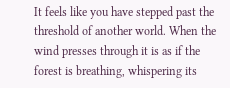It feels like you have stepped past the threshold of another world. When the wind presses through it is as if the forest is breathing, whispering its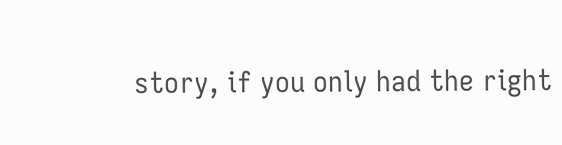story, if you only had the right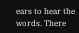ears to hear the words. There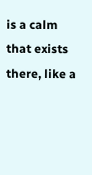is a calm that exists there, like a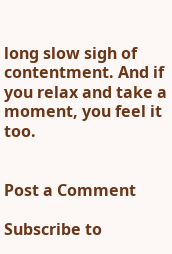long slow sigh of contentment. And if you relax and take a moment, you feel it too.


Post a Comment

Subscribe to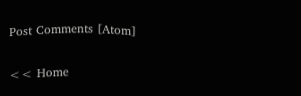Post Comments [Atom]

<< Home